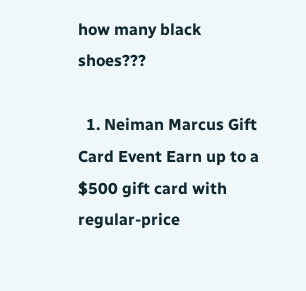how many black shoes???

  1. Neiman Marcus Gift Card Event Earn up to a $500 gift card with regular-price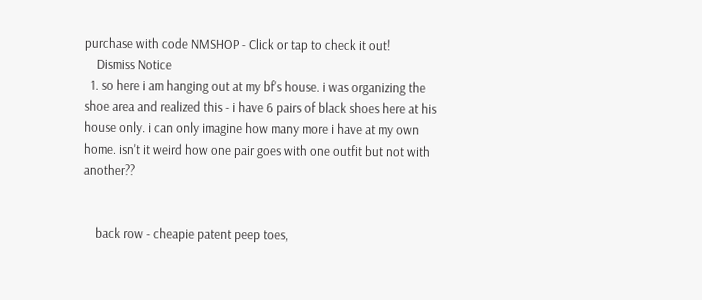purchase with code NMSHOP - Click or tap to check it out!
    Dismiss Notice
  1. so here i am hanging out at my bf's house. i was organizing the shoe area and realized this - i have 6 pairs of black shoes here at his house only. i can only imagine how many more i have at my own home. isn't it weird how one pair goes with one outfit but not with another??


    back row - cheapie patent peep toes,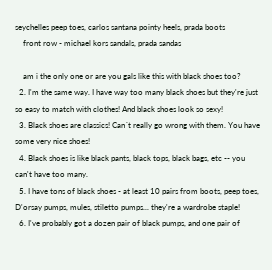seychelles peep toes, carlos santana pointy heels, prada boots
    front row - michael kors sandals, prada sandas

    am i the only one or are you gals like this with black shoes too?
  2. I'm the same way. I have way too many black shoes but they're just so easy to match with clothes! And black shoes look so sexy!
  3. Black shoes are classics! Can´t really go wrong with them. You have some very nice shoes!
  4. Black shoes is like black pants, black tops, black bags, etc -- you can't have too many.
  5. I have tons of black shoes - at least 10 pairs from boots, peep toes, D'orsay pumps, mules, stiletto pumps... they're a wardrobe staple!
  6. I've probably got a dozen pair of black pumps, and one pair of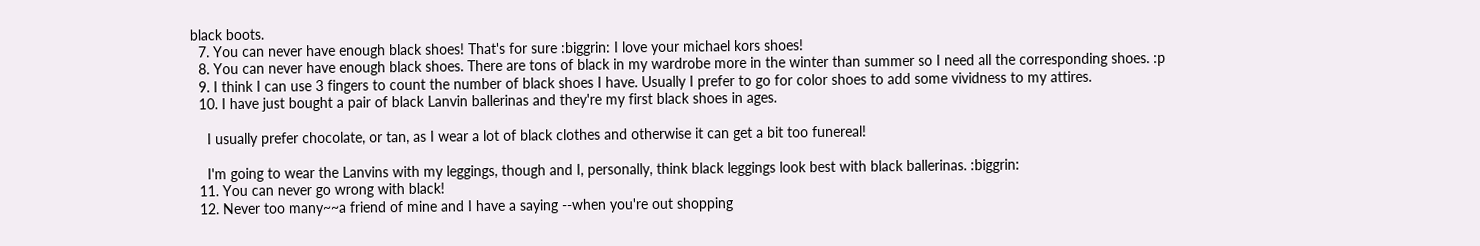black boots.
  7. You can never have enough black shoes! That's for sure :biggrin: I love your michael kors shoes!
  8. You can never have enough black shoes. There are tons of black in my wardrobe more in the winter than summer so I need all the corresponding shoes. :p
  9. I think I can use 3 fingers to count the number of black shoes I have. Usually I prefer to go for color shoes to add some vividness to my attires.
  10. I have just bought a pair of black Lanvin ballerinas and they're my first black shoes in ages.

    I usually prefer chocolate, or tan, as I wear a lot of black clothes and otherwise it can get a bit too funereal!

    I'm going to wear the Lanvins with my leggings, though and I, personally, think black leggings look best with black ballerinas. :biggrin:
  11. You can never go wrong with black!
  12. Never too many~~a friend of mine and I have a saying --when you're out shopping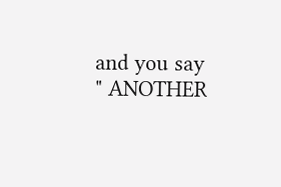and you say " ANOTHER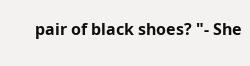pair of black shoes? "- She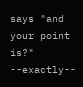says "and your point is?" --exactly--